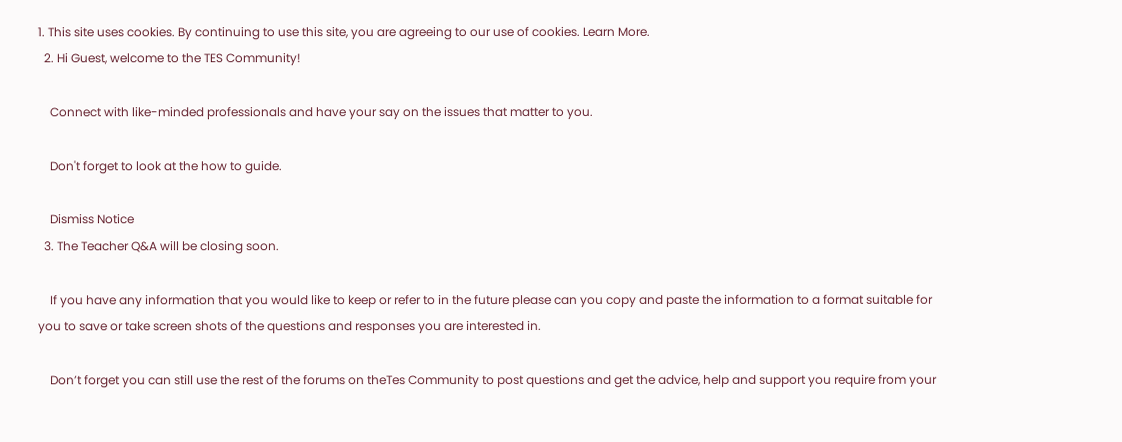1. This site uses cookies. By continuing to use this site, you are agreeing to our use of cookies. Learn More.
  2. Hi Guest, welcome to the TES Community!

    Connect with like-minded professionals and have your say on the issues that matter to you.

    Don't forget to look at the how to guide.

    Dismiss Notice
  3. The Teacher Q&A will be closing soon.

    If you have any information that you would like to keep or refer to in the future please can you copy and paste the information to a format suitable for you to save or take screen shots of the questions and responses you are interested in.

    Don’t forget you can still use the rest of the forums on theTes Community to post questions and get the advice, help and support you require from your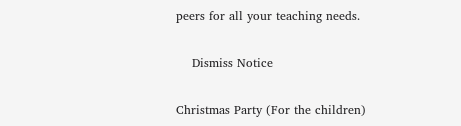peers for all your teaching needs.

    Dismiss Notice

Christmas Party (For the children)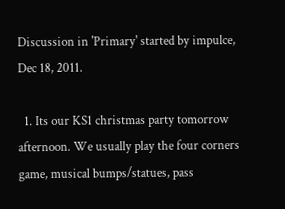Discussion in 'Primary' started by impulce, Dec 18, 2011.

  1. Its our KS1 christmas party tomorrow afternoon. We usually play the four corners game, musical bumps/statues, pass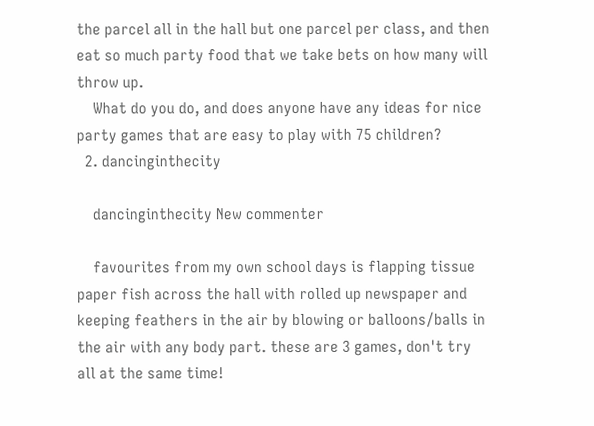the parcel all in the hall but one parcel per class, and then eat so much party food that we take bets on how many will throw up.
    What do you do, and does anyone have any ideas for nice party games that are easy to play with 75 children?
  2. dancinginthecity

    dancinginthecity New commenter

    favourites from my own school days is flapping tissue paper fish across the hall with rolled up newspaper and keeping feathers in the air by blowing or balloons/balls in the air with any body part. these are 3 games, don't try all at the same time!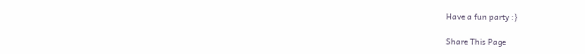Have a fun party :}

Share This Page